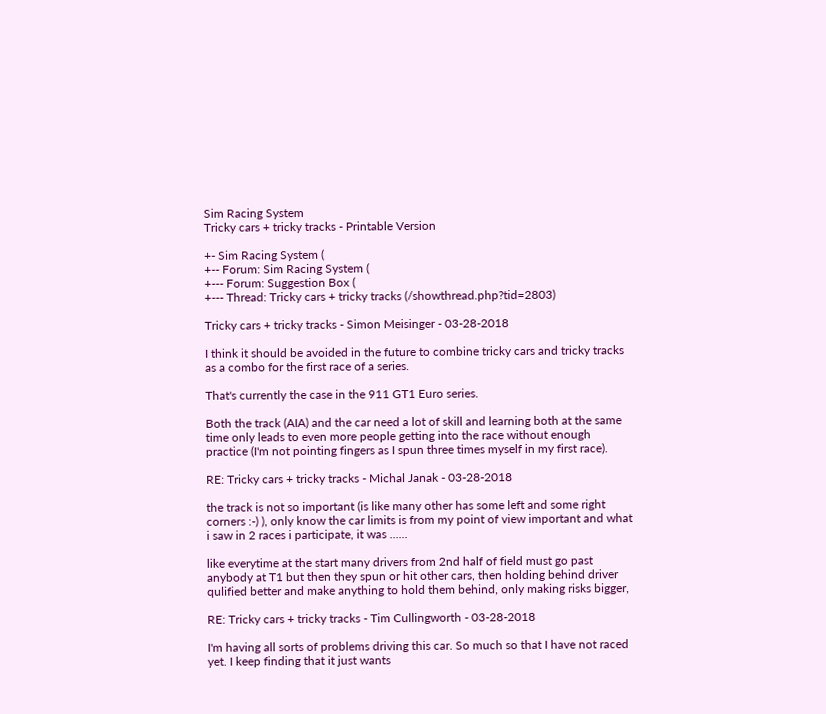Sim Racing System
Tricky cars + tricky tracks - Printable Version

+- Sim Racing System (
+-- Forum: Sim Racing System (
+--- Forum: Suggestion Box (
+--- Thread: Tricky cars + tricky tracks (/showthread.php?tid=2803)

Tricky cars + tricky tracks - Simon Meisinger - 03-28-2018

I think it should be avoided in the future to combine tricky cars and tricky tracks as a combo for the first race of a series.

That's currently the case in the 911 GT1 Euro series.

Both the track (AIA) and the car need a lot of skill and learning both at the same time only leads to even more people getting into the race without enough practice (I'm not pointing fingers as I spun three times myself in my first race).

RE: Tricky cars + tricky tracks - Michal Janak - 03-28-2018

the track is not so important (is like many other has some left and some right corners :-) ), only know the car limits is from my point of view important and what i saw in 2 races i participate, it was ......

like everytime at the start many drivers from 2nd half of field must go past anybody at T1 but then they spun or hit other cars, then holding behind driver qulified better and make anything to hold them behind, only making risks bigger,

RE: Tricky cars + tricky tracks - Tim Cullingworth - 03-28-2018

I'm having all sorts of problems driving this car. So much so that I have not raced yet. I keep finding that it just wants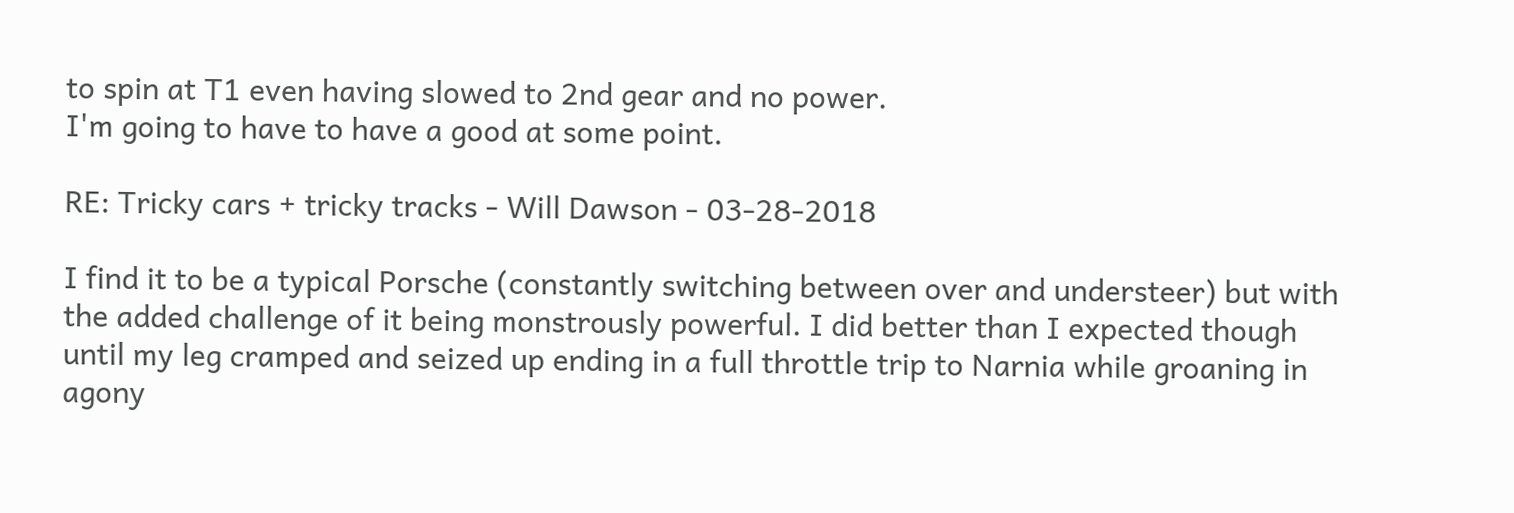to spin at T1 even having slowed to 2nd gear and no power.
I'm going to have to have a good at some point.

RE: Tricky cars + tricky tracks - Will Dawson - 03-28-2018

I find it to be a typical Porsche (constantly switching between over and understeer) but with the added challenge of it being monstrously powerful. I did better than I expected though until my leg cramped and seized up ending in a full throttle trip to Narnia while groaning in agony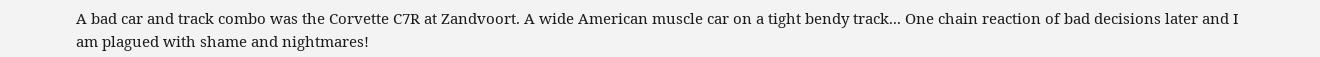A bad car and track combo was the Corvette C7R at Zandvoort. A wide American muscle car on a tight bendy track... One chain reaction of bad decisions later and I am plagued with shame and nightmares!